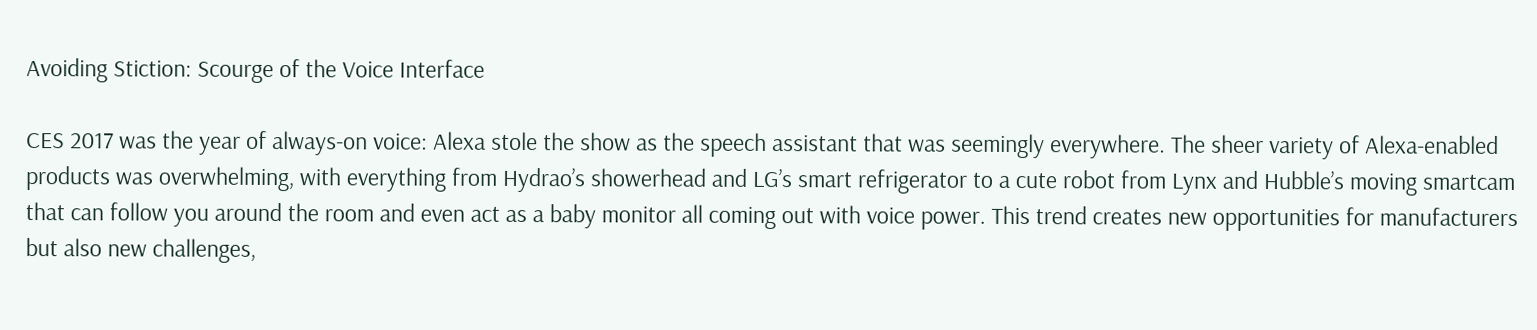Avoiding Stiction: Scourge of the Voice Interface

CES 2017 was the year of always-on voice: Alexa stole the show as the speech assistant that was seemingly everywhere. The sheer variety of Alexa-enabled products was overwhelming, with everything from Hydrao’s showerhead and LG’s smart refrigerator to a cute robot from Lynx and Hubble’s moving smartcam that can follow you around the room and even act as a baby monitor all coming out with voice power. This trend creates new opportunities for manufacturers but also new challenges,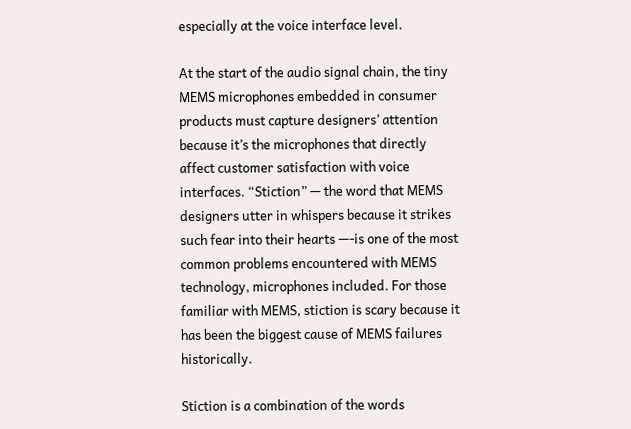especially at the voice interface level.

At the start of the audio signal chain, the tiny MEMS microphones embedded in consumer products must capture designers’ attention because it’s the microphones that directly affect customer satisfaction with voice interfaces. “Stiction” — the word that MEMS designers utter in whispers because it strikes such fear into their hearts —-is one of the most common problems encountered with MEMS technology, microphones included. For those familiar with MEMS, stiction is scary because it has been the biggest cause of MEMS failures historically.

Stiction is a combination of the words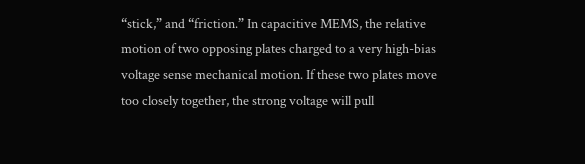“stick,” and “friction.” In capacitive MEMS, the relative motion of two opposing plates charged to a very high-bias voltage sense mechanical motion. If these two plates move too closely together, the strong voltage will pull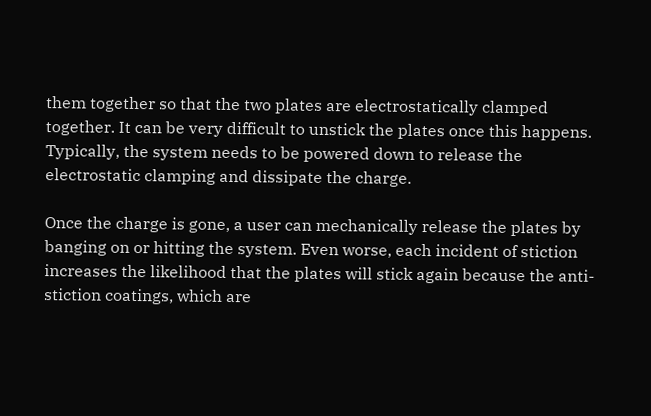them together so that the two plates are electrostatically clamped together. It can be very difficult to unstick the plates once this happens. Typically, the system needs to be powered down to release the electrostatic clamping and dissipate the charge.

Once the charge is gone, a user can mechanically release the plates by banging on or hitting the system. Even worse, each incident of stiction increases the likelihood that the plates will stick again because the anti-stiction coatings, which are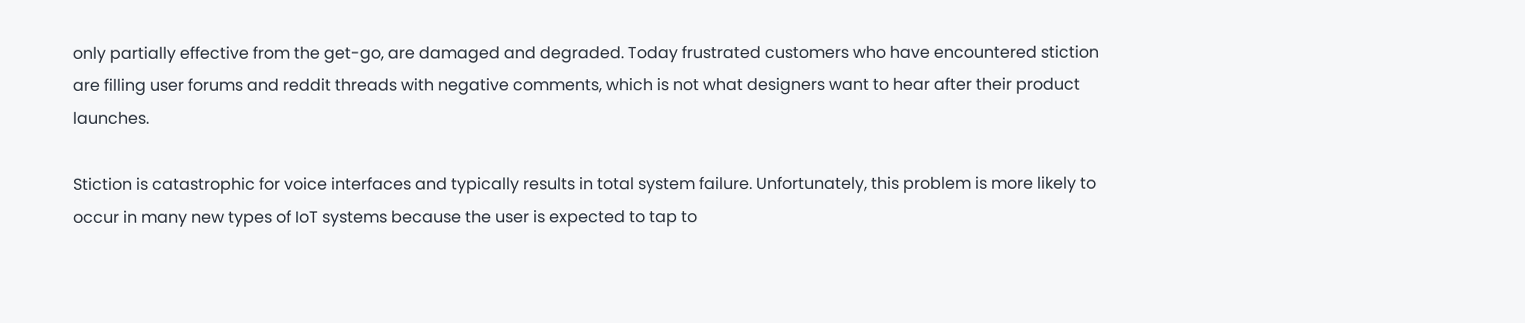only partially effective from the get-go, are damaged and degraded. Today frustrated customers who have encountered stiction are filling user forums and reddit threads with negative comments, which is not what designers want to hear after their product launches.

Stiction is catastrophic for voice interfaces and typically results in total system failure. Unfortunately, this problem is more likely to occur in many new types of IoT systems because the user is expected to tap to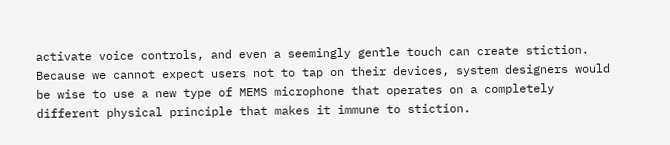activate voice controls, and even a seemingly gentle touch can create stiction. Because we cannot expect users not to tap on their devices, system designers would be wise to use a new type of MEMS microphone that operates on a completely different physical principle that makes it immune to stiction.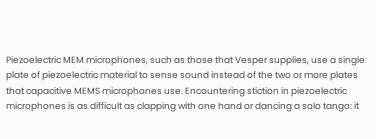Piezoelectric MEM microphones, such as those that Vesper supplies, use a single plate of piezoelectric material to sense sound instead of the two or more plates that capacitive MEMS microphones use. Encountering stiction in piezoelectric microphones is as difficult as clapping with one hand or dancing a solo tango: it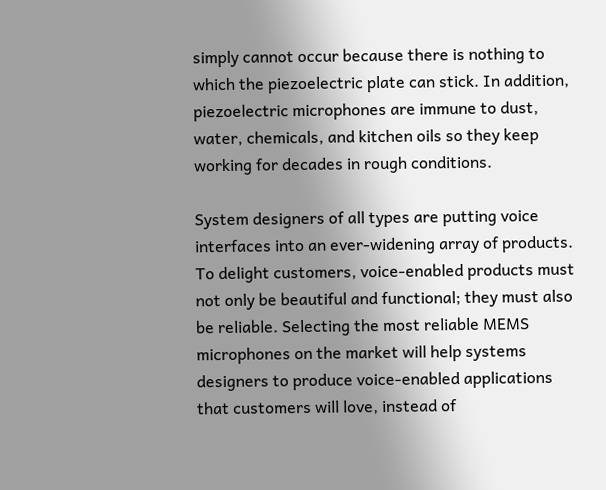simply cannot occur because there is nothing to which the piezoelectric plate can stick. In addition, piezoelectric microphones are immune to dust, water, chemicals, and kitchen oils so they keep working for decades in rough conditions.

System designers of all types are putting voice interfaces into an ever-widening array of products. To delight customers, voice-enabled products must not only be beautiful and functional; they must also be reliable. Selecting the most reliable MEMS microphones on the market will help systems designers to produce voice-enabled applications that customers will love, instead of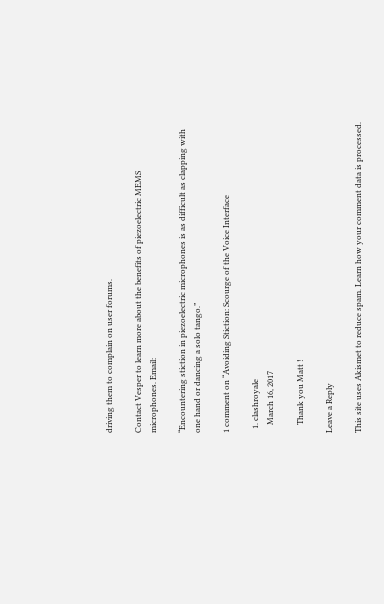driving them to complain on user forums.

Contact Vesper to learn more about the benefits of piezoelectric MEMS microphones. Email:

“Encountering stiction in piezoelectric microphones is as difficult as clapping with one hand or dancing a solo tango.”

1 comment on “Avoiding Stiction: Scourge of the Voice Interface

  1. clashroyale
    March 16, 2017

    Thank you Matt !

Leave a Reply

This site uses Akismet to reduce spam. Learn how your comment data is processed.